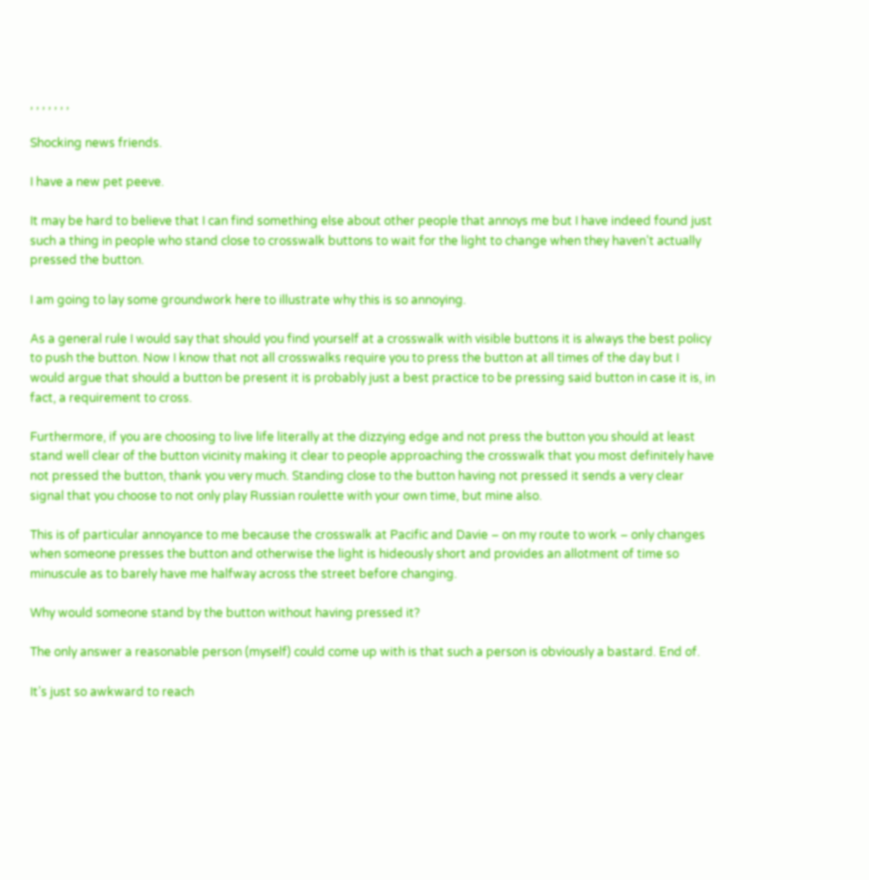, , , , , , ,

Shocking news friends.

I have a new pet peeve.

It may be hard to believe that I can find something else about other people that annoys me but I have indeed found just such a thing in people who stand close to crosswalk buttons to wait for the light to change when they haven’t actually pressed the button.

I am going to lay some groundwork here to illustrate why this is so annoying.

As a general rule I would say that should you find yourself at a crosswalk with visible buttons it is always the best policy to push the button. Now I know that not all crosswalks require you to press the button at all times of the day but I would argue that should a button be present it is probably just a best practice to be pressing said button in case it is, in fact, a requirement to cross.

Furthermore, if you are choosing to live life literally at the dizzying edge and not press the button you should at least stand well clear of the button vicinity making it clear to people approaching the crosswalk that you most definitely have not pressed the button, thank you very much. Standing close to the button having not pressed it sends a very clear signal that you choose to not only play Russian roulette with your own time, but mine also.

This is of particular annoyance to me because the crosswalk at Pacific and Davie – on my route to work – only changes when someone presses the button and otherwise the light is hideously short and provides an allotment of time so minuscule as to barely have me halfway across the street before changing.

Why would someone stand by the button without having pressed it?

The only answer a reasonable person (myself) could come up with is that such a person is obviously a bastard. End of.

It’s just so awkward to reach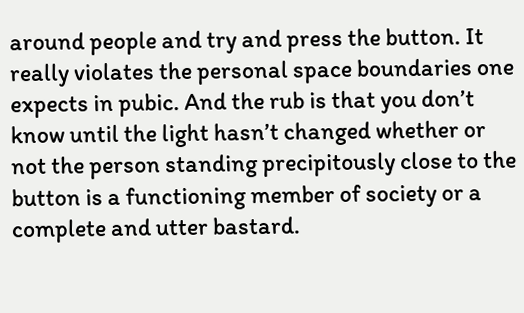around people and try and press the button. It really violates the personal space boundaries one expects in pubic. And the rub is that you don’t know until the light hasn’t changed whether or not the person standing precipitously close to the button is a functioning member of society or a complete and utter bastard.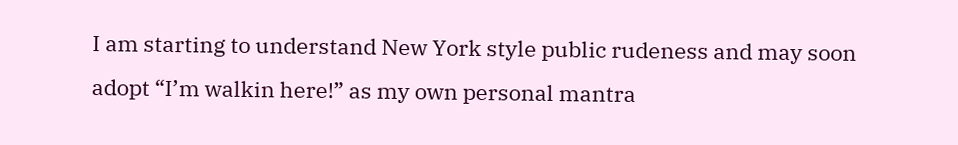I am starting to understand New York style public rudeness and may soon adopt “I’m walkin here!” as my own personal mantra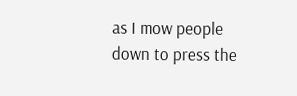as I mow people down to press the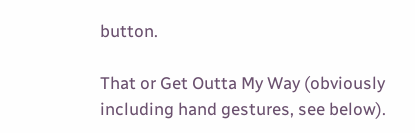button.

That or Get Outta My Way (obviously including hand gestures, see below).